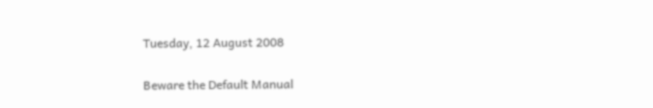Tuesday, 12 August 2008

Beware the Default Manual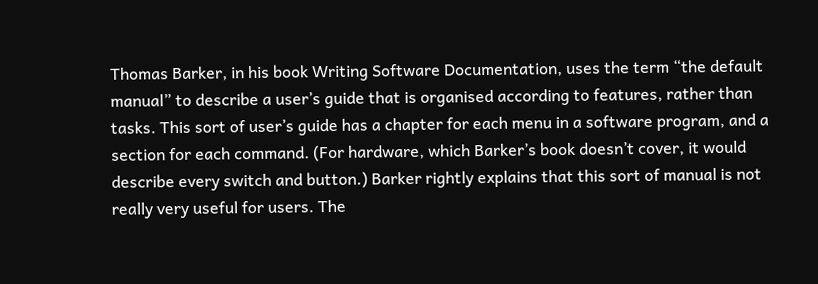Thomas Barker, in his book Writing Software Documentation, uses the term “the default manual” to describe a user’s guide that is organised according to features, rather than tasks. This sort of user’s guide has a chapter for each menu in a software program, and a section for each command. (For hardware, which Barker’s book doesn’t cover, it would describe every switch and button.) Barker rightly explains that this sort of manual is not really very useful for users. The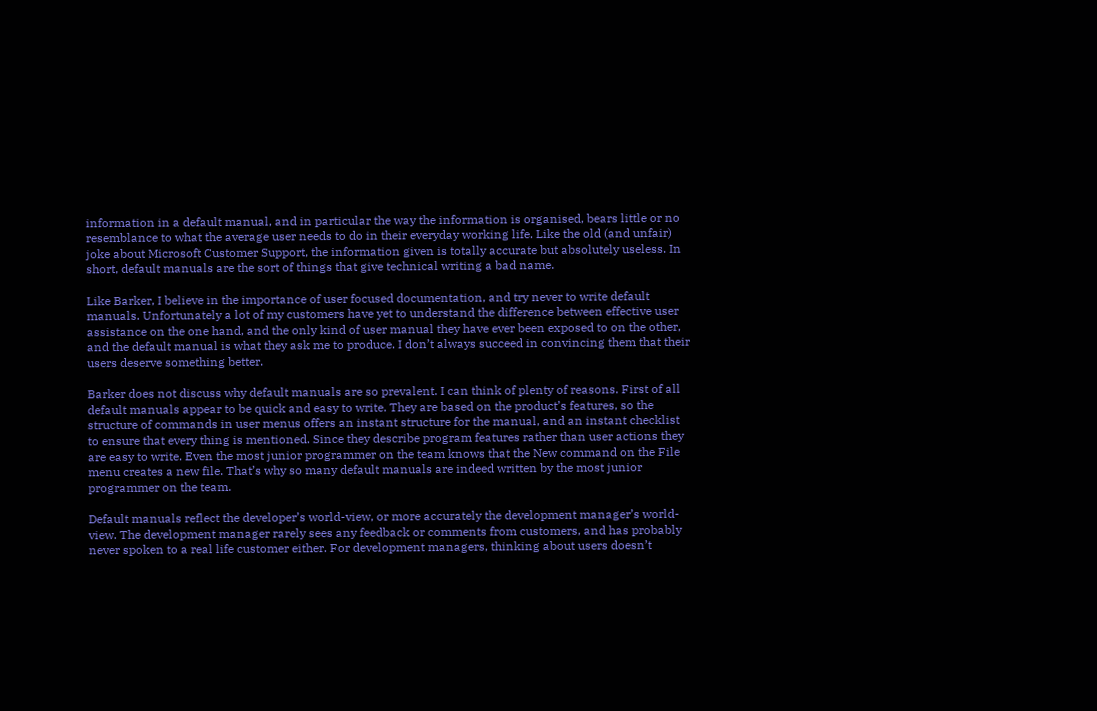information in a default manual, and in particular the way the information is organised, bears little or no resemblance to what the average user needs to do in their everyday working life. Like the old (and unfair) joke about Microsoft Customer Support, the information given is totally accurate but absolutely useless. In short, default manuals are the sort of things that give technical writing a bad name.

Like Barker, I believe in the importance of user focused documentation, and try never to write default manuals. Unfortunately a lot of my customers have yet to understand the difference between effective user assistance on the one hand, and the only kind of user manual they have ever been exposed to on the other, and the default manual is what they ask me to produce. I don’t always succeed in convincing them that their users deserve something better.

Barker does not discuss why default manuals are so prevalent. I can think of plenty of reasons. First of all default manuals appear to be quick and easy to write. They are based on the product’s features, so the structure of commands in user menus offers an instant structure for the manual, and an instant checklist to ensure that every thing is mentioned. Since they describe program features rather than user actions they are easy to write. Even the most junior programmer on the team knows that the New command on the File menu creates a new file. That’s why so many default manuals are indeed written by the most junior programmer on the team.

Default manuals reflect the developer’s world-view, or more accurately the development manager’s world-view. The development manager rarely sees any feedback or comments from customers, and has probably never spoken to a real life customer either. For development managers, thinking about users doesn’t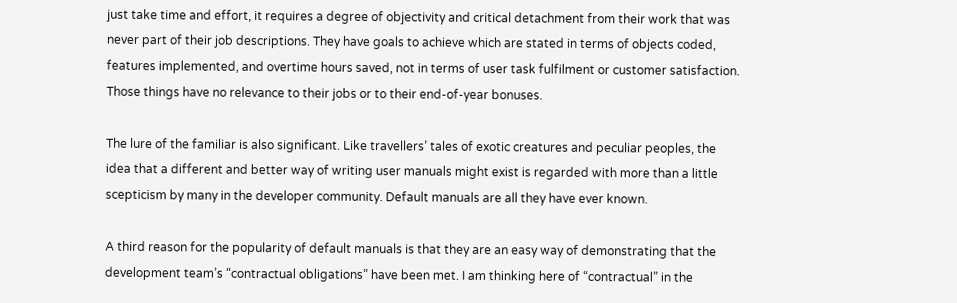just take time and effort, it requires a degree of objectivity and critical detachment from their work that was never part of their job descriptions. They have goals to achieve which are stated in terms of objects coded, features implemented, and overtime hours saved, not in terms of user task fulfilment or customer satisfaction. Those things have no relevance to their jobs or to their end-of-year bonuses.

The lure of the familiar is also significant. Like travellers’ tales of exotic creatures and peculiar peoples, the idea that a different and better way of writing user manuals might exist is regarded with more than a little scepticism by many in the developer community. Default manuals are all they have ever known.

A third reason for the popularity of default manuals is that they are an easy way of demonstrating that the development team’s “contractual obligations” have been met. I am thinking here of “contractual” in the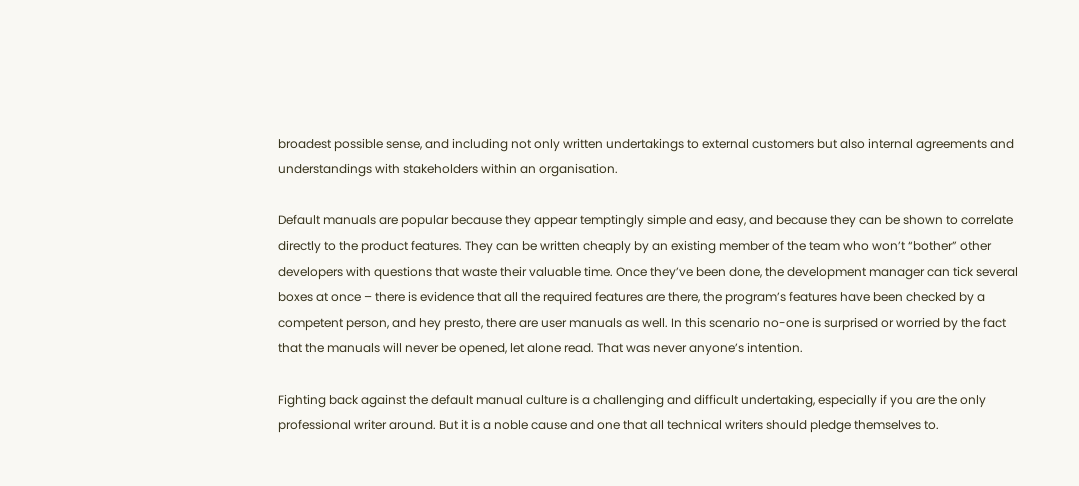broadest possible sense, and including not only written undertakings to external customers but also internal agreements and understandings with stakeholders within an organisation.

Default manuals are popular because they appear temptingly simple and easy, and because they can be shown to correlate directly to the product features. They can be written cheaply by an existing member of the team who won’t “bother” other developers with questions that waste their valuable time. Once they’ve been done, the development manager can tick several boxes at once – there is evidence that all the required features are there, the program’s features have been checked by a competent person, and hey presto, there are user manuals as well. In this scenario no-one is surprised or worried by the fact that the manuals will never be opened, let alone read. That was never anyone’s intention.

Fighting back against the default manual culture is a challenging and difficult undertaking, especially if you are the only professional writer around. But it is a noble cause and one that all technical writers should pledge themselves to.